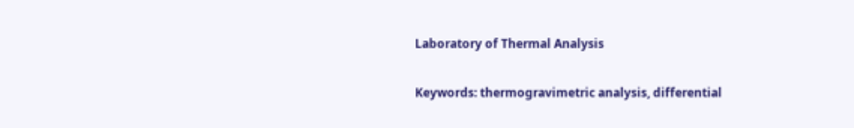Laboratory of Thermal Analysis

Keywords: thermogravimetric analysis, differential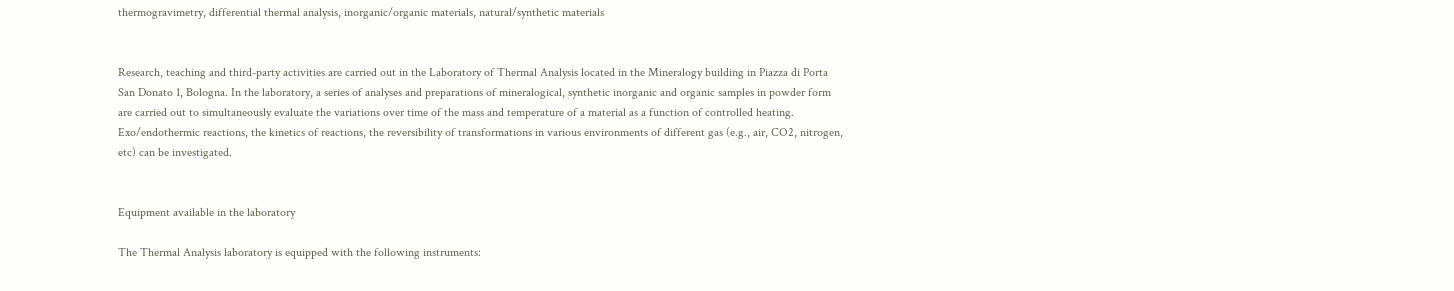thermogravimetry, differential thermal analysis, inorganic/organic materials, natural/synthetic materials


Research, teaching and third-party activities are carried out in the Laboratory of Thermal Analysis located in the Mineralogy building in Piazza di Porta San Donato 1, Bologna. In the laboratory, a series of analyses and preparations of mineralogical, synthetic inorganic and organic samples in powder form are carried out to simultaneously evaluate the variations over time of the mass and temperature of a material as a function of controlled heating. Exo/endothermic reactions, the kinetics of reactions, the reversibility of transformations in various environments of different gas (e.g., air, CO2, nitrogen, etc) can be investigated.


Equipment available in the laboratory

The Thermal Analysis laboratory is equipped with the following instruments: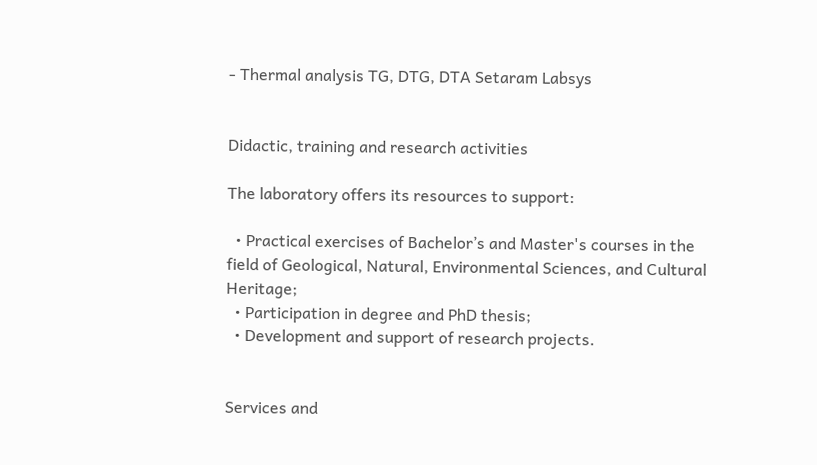- Thermal analysis TG, DTG, DTA Setaram Labsys


Didactic, training and research activities

The laboratory offers its resources to support:

  • Practical exercises of Bachelor’s and Master's courses in the field of Geological, Natural, Environmental Sciences, and Cultural Heritage;
  • Participation in degree and PhD thesis;
  • Development and support of research projects.


Services and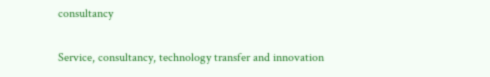consultancy

Service, consultancy, technology transfer and innovation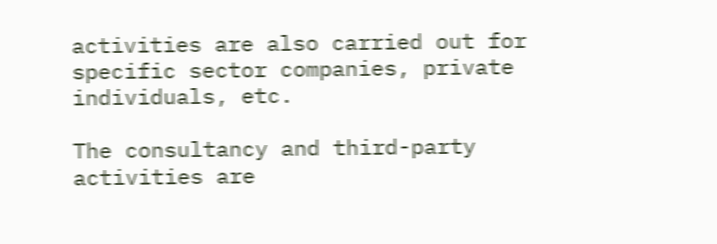activities are also carried out for specific sector companies, private individuals, etc.

The consultancy and third-party activities are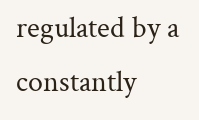regulated by a constantly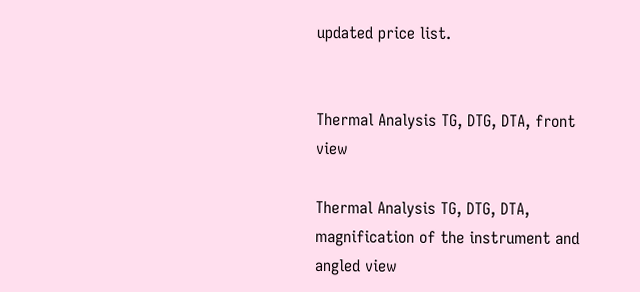updated price list.


Thermal Analysis TG, DTG, DTA, front view

Thermal Analysis TG, DTG, DTA, magnification of the instrument and angled view